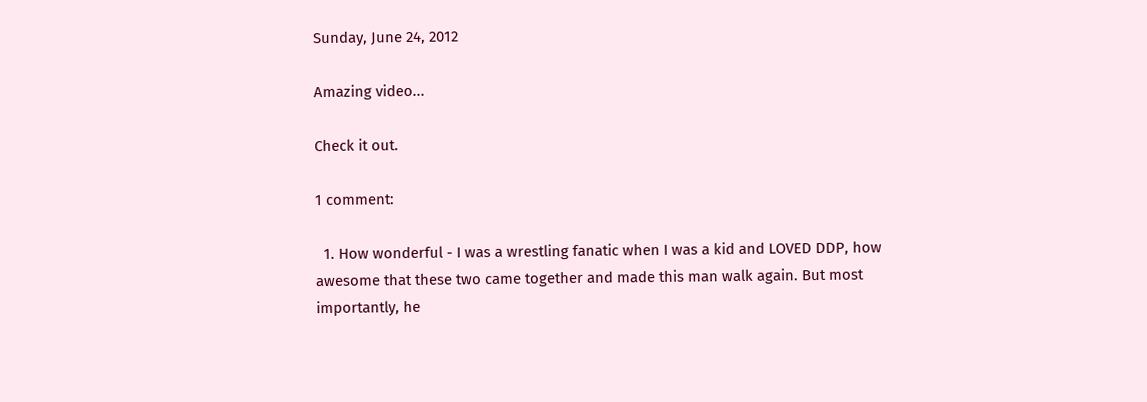Sunday, June 24, 2012

Amazing video...

Check it out.

1 comment:

  1. How wonderful - I was a wrestling fanatic when I was a kid and LOVED DDP, how awesome that these two came together and made this man walk again. But most importantly, he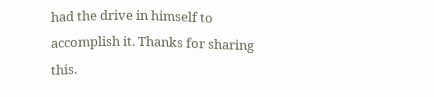had the drive in himself to accomplish it. Thanks for sharing this.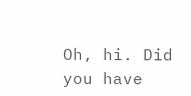Oh, hi. Did you have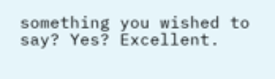something you wished to say? Yes? Excellent.